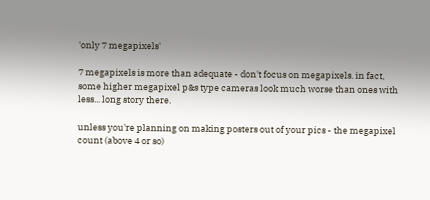'only 7 megapixels'

7 megapixels is more than adequate - don't focus on megapixels. in fact, some higher megapixel p&s type cameras look much worse than ones with less... long story there.

unless you're planning on making posters out of your pics - the megapixel count (above 4 or so)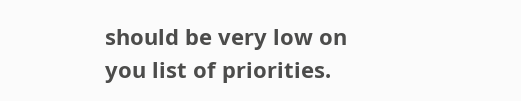should be very low on you list of priorities.